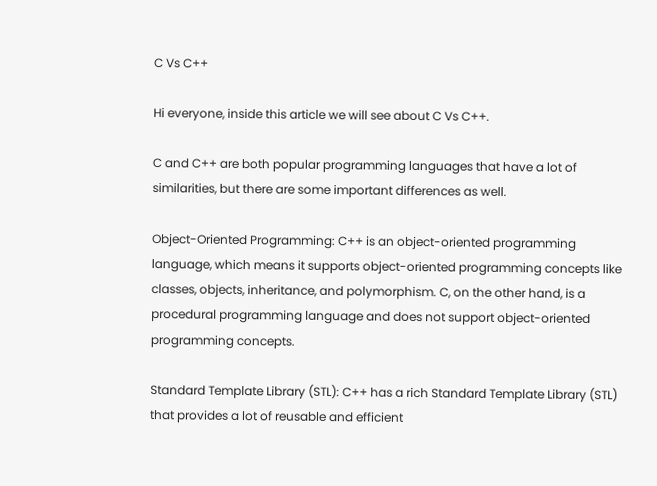C Vs C++

Hi everyone, inside this article we will see about C Vs C++.

C and C++ are both popular programming languages that have a lot of similarities, but there are some important differences as well.

Object-Oriented Programming: C++ is an object-oriented programming language, which means it supports object-oriented programming concepts like classes, objects, inheritance, and polymorphism. C, on the other hand, is a procedural programming language and does not support object-oriented programming concepts.

Standard Template Library (STL): C++ has a rich Standard Template Library (STL) that provides a lot of reusable and efficient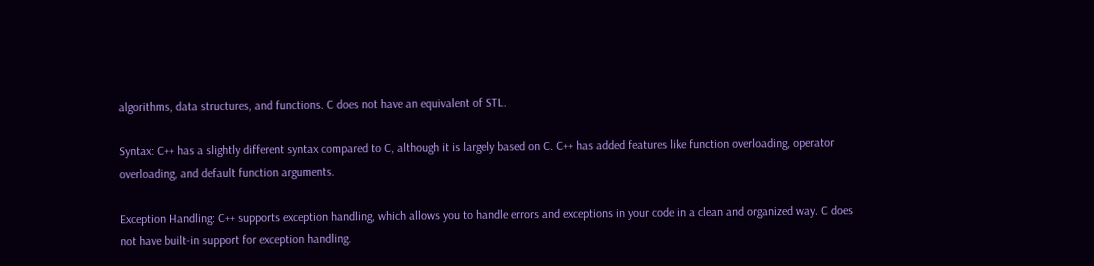algorithms, data structures, and functions. C does not have an equivalent of STL.

Syntax: C++ has a slightly different syntax compared to C, although it is largely based on C. C++ has added features like function overloading, operator overloading, and default function arguments.

Exception Handling: C++ supports exception handling, which allows you to handle errors and exceptions in your code in a clean and organized way. C does not have built-in support for exception handling.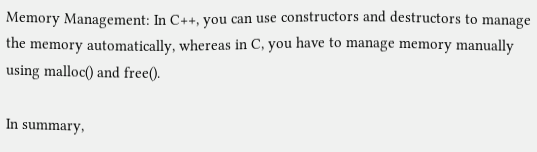Memory Management: In C++, you can use constructors and destructors to manage the memory automatically, whereas in C, you have to manage memory manually using malloc() and free().

In summary,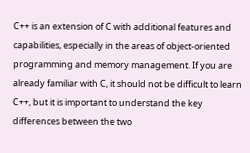C++ is an extension of C with additional features and capabilities, especially in the areas of object-oriented programming and memory management. If you are already familiar with C, it should not be difficult to learn C++, but it is important to understand the key differences between the two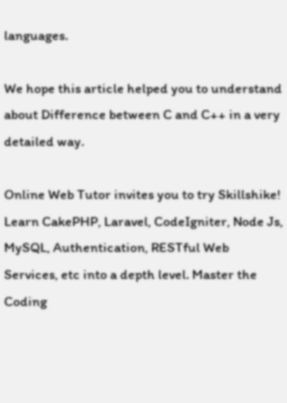languages.

We hope this article helped you to understand about Difference between C and C++ in a very detailed way.

Online Web Tutor invites you to try Skillshike! Learn CakePHP, Laravel, CodeIgniter, Node Js, MySQL, Authentication, RESTful Web Services, etc into a depth level. Master the Coding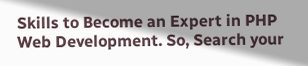Skills to Become an Expert in PHP Web Development. So, Search your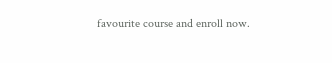favourite course and enroll now.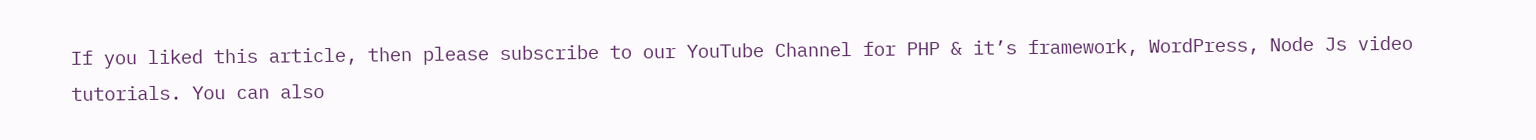If you liked this article, then please subscribe to our YouTube Channel for PHP & it’s framework, WordPress, Node Js video tutorials. You can also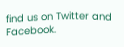find us on Twitter and Facebook.